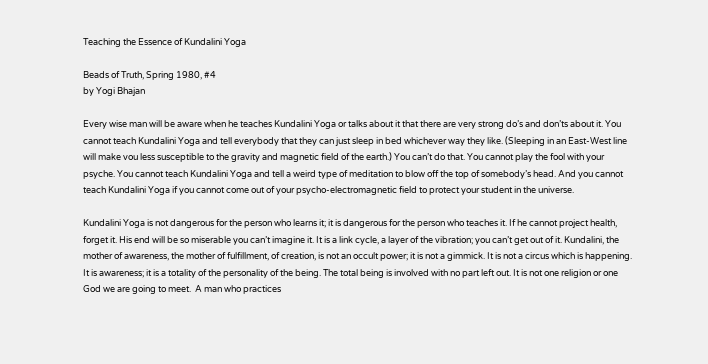Teaching the Essence of Kundalini Yoga

Beads of Truth, Spring 1980, #4
by Yogi Bhajan

Every wise man will be aware when he teaches Kundalini Yoga or talks about it that there are very strong do’s and don’ts about it. You cannot teach Kundalini Yoga and tell everybody that they can just sleep in bed whichever way they like. (Sleeping in an East-West line will make vou less susceptible to the gravity and magnetic field of the earth.) You can’t do that. You cannot play the fool with your psyche. You cannot teach Kundalini Yoga and tell a weird type of meditation to blow off the top of somebody’s head. And you cannot teach Kundalini Yoga if you cannot come out of your psycho-electromagnetic field to protect your student in the universe.

Kundalini Yoga is not dangerous for the person who learns it; it is dangerous for the person who teaches it. If he cannot project health, forget it. His end will be so miserable you can’t imagine it. It is a link cycle, a layer of the vibration; you can’t get out of it. Kundalini, the mother of awareness, the mother of fulfillment, of creation, is not an occult power; it is not a gimmick. It is not a circus which is happening.  It is awareness; it is a totality of the personality of the being. The total being is involved with no part left out. It is not one religion or one God we are going to meet.  A man who practices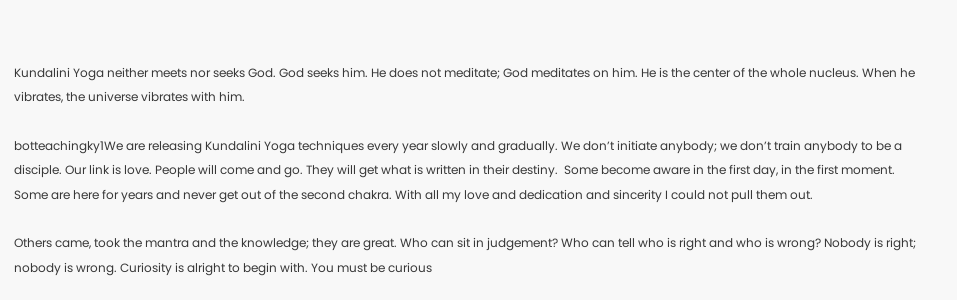Kundalini Yoga neither meets nor seeks God. God seeks him. He does not meditate; God meditates on him. He is the center of the whole nucleus. When he vibrates, the universe vibrates with him.

botteachingky1We are releasing Kundalini Yoga techniques every year slowly and gradually. We don’t initiate anybody; we don’t train anybody to be a disciple. Our link is love. People will come and go. They will get what is written in their destiny.  Some become aware in the first day, in the first moment.  Some are here for years and never get out of the second chakra. With all my love and dedication and sincerity I could not pull them out.

Others came, took the mantra and the knowledge; they are great. Who can sit in judgement? Who can tell who is right and who is wrong? Nobody is right; nobody is wrong. Curiosity is alright to begin with. You must be curious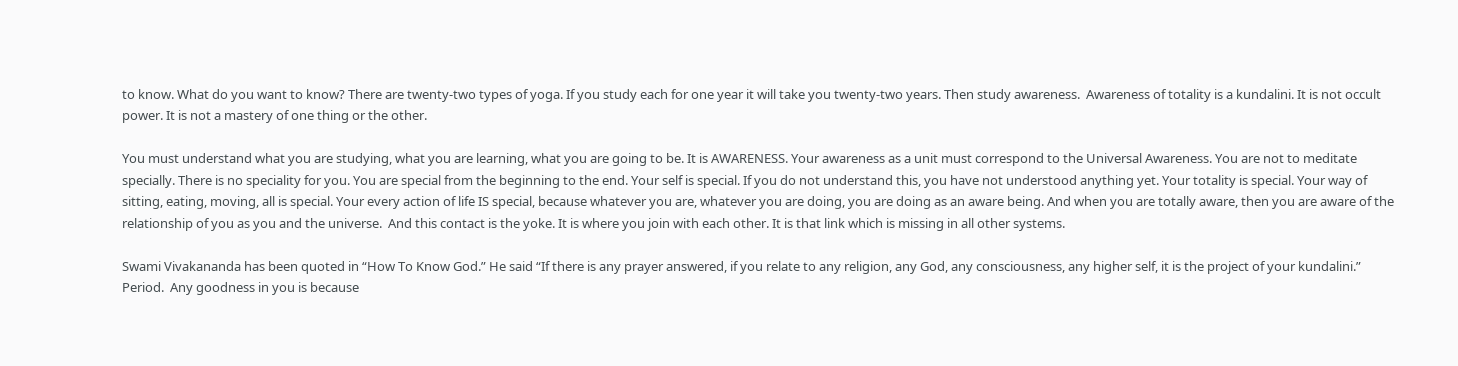to know. What do you want to know? There are twenty-two types of yoga. If you study each for one year it will take you twenty-two years. Then study awareness.  Awareness of totality is a kundalini. It is not occult power. It is not a mastery of one thing or the other.

You must understand what you are studying, what you are learning, what you are going to be. It is AWARENESS. Your awareness as a unit must correspond to the Universal Awareness. You are not to meditate specially. There is no speciality for you. You are special from the beginning to the end. Your self is special. If you do not understand this, you have not understood anything yet. Your totality is special. Your way of sitting, eating, moving, all is special. Your every action of life IS special, because whatever you are, whatever you are doing, you are doing as an aware being. And when you are totally aware, then you are aware of the relationship of you as you and the universe.  And this contact is the yoke. It is where you join with each other. It is that link which is missing in all other systems.

Swami Vivakananda has been quoted in “How To Know God.” He said “If there is any prayer answered, if you relate to any religion, any God, any consciousness, any higher self, it is the project of your kundalini.” Period.  Any goodness in you is because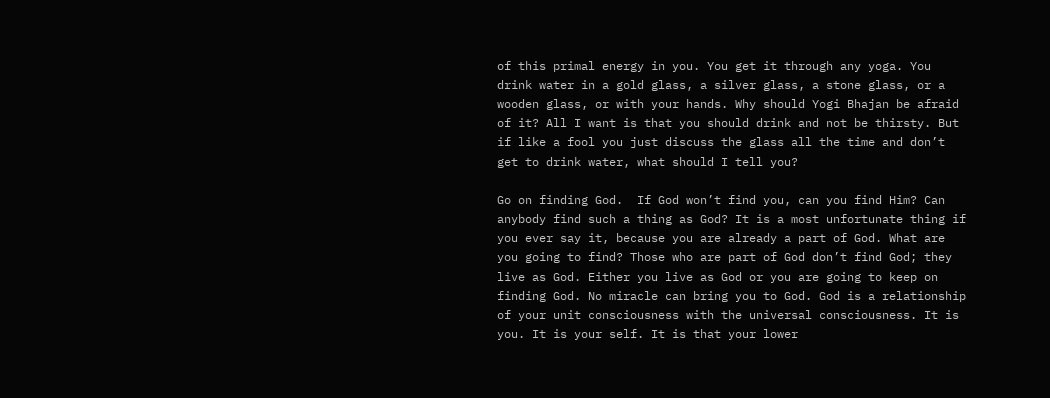of this primal energy in you. You get it through any yoga. You drink water in a gold glass, a silver glass, a stone glass, or a wooden glass, or with your hands. Why should Yogi Bhajan be afraid of it? All I want is that you should drink and not be thirsty. But if like a fool you just discuss the glass all the time and don’t get to drink water, what should I tell you?

Go on finding God.  If God won’t find you, can you find Him? Can anybody find such a thing as God? It is a most unfortunate thing if you ever say it, because you are already a part of God. What are you going to find? Those who are part of God don’t find God; they live as God. Either you live as God or you are going to keep on finding God. No miracle can bring you to God. God is a relationship of your unit consciousness with the universal consciousness. It is you. It is your self. It is that your lower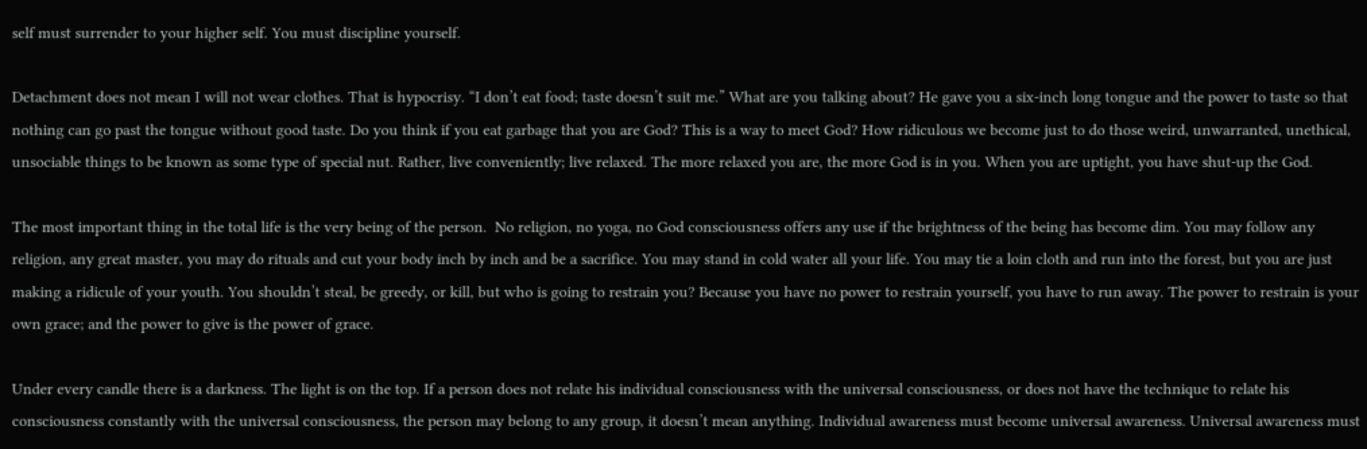self must surrender to your higher self. You must discipline yourself.

Detachment does not mean I will not wear clothes. That is hypocrisy. “I don’t eat food; taste doesn’t suit me.” What are you talking about? He gave you a six-inch long tongue and the power to taste so that nothing can go past the tongue without good taste. Do you think if you eat garbage that you are God? This is a way to meet God? How ridiculous we become just to do those weird, unwarranted, unethical, unsociable things to be known as some type of special nut. Rather, live conveniently; live relaxed. The more relaxed you are, the more God is in you. When you are uptight, you have shut-up the God.

The most important thing in the total life is the very being of the person.  No religion, no yoga, no God consciousness offers any use if the brightness of the being has become dim. You may follow any religion, any great master, you may do rituals and cut your body inch by inch and be a sacrifice. You may stand in cold water all your life. You may tie a loin cloth and run into the forest, but you are just making a ridicule of your youth. You shouldn’t steal, be greedy, or kill, but who is going to restrain you? Because you have no power to restrain yourself, you have to run away. The power to restrain is your own grace; and the power to give is the power of grace.

Under every candle there is a darkness. The light is on the top. If a person does not relate his individual consciousness with the universal consciousness, or does not have the technique to relate his consciousness constantly with the universal consciousness, the person may belong to any group, it doesn’t mean anything. Individual awareness must become universal awareness. Universal awareness must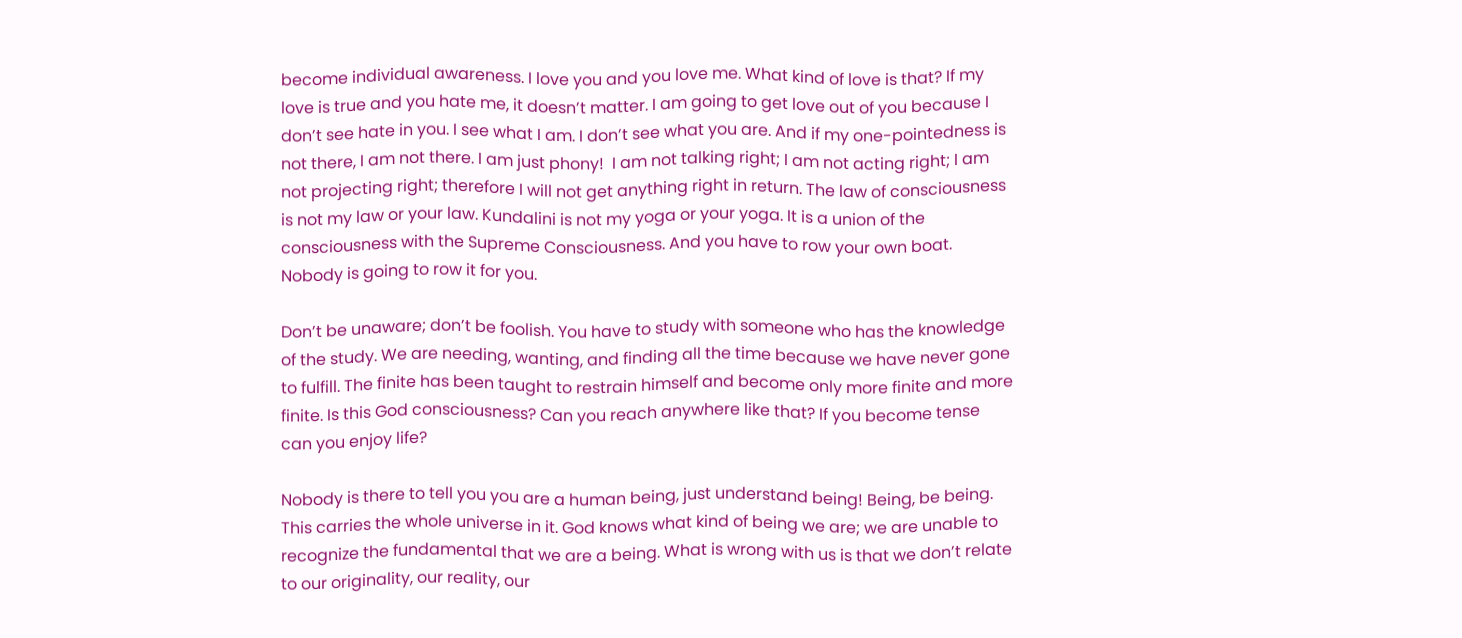become individual awareness. I love you and you love me. What kind of love is that? If my love is true and you hate me, it doesn’t matter. I am going to get love out of you because I don’t see hate in you. I see what I am. I don’t see what you are. And if my one-pointedness is not there, I am not there. I am just phony!  I am not talking right; I am not acting right; I am not projecting right; therefore I will not get anything right in return. The law of consciousness is not my law or your law. Kundalini is not my yoga or your yoga. It is a union of the consciousness with the Supreme Consciousness. And you have to row your own boat. Nobody is going to row it for you.

Don’t be unaware; don’t be foolish. You have to study with someone who has the knowledge of the study. We are needing, wanting, and finding all the time because we have never gone to fulfill. The finite has been taught to restrain himself and become only more finite and more finite. Is this God consciousness? Can you reach anywhere like that? If you become tense can you enjoy life?

Nobody is there to tell you you are a human being, just understand being! Being, be being. This carries the whole universe in it. God knows what kind of being we are; we are unable to recognize the fundamental that we are a being. What is wrong with us is that we don’t relate to our originality, our reality, our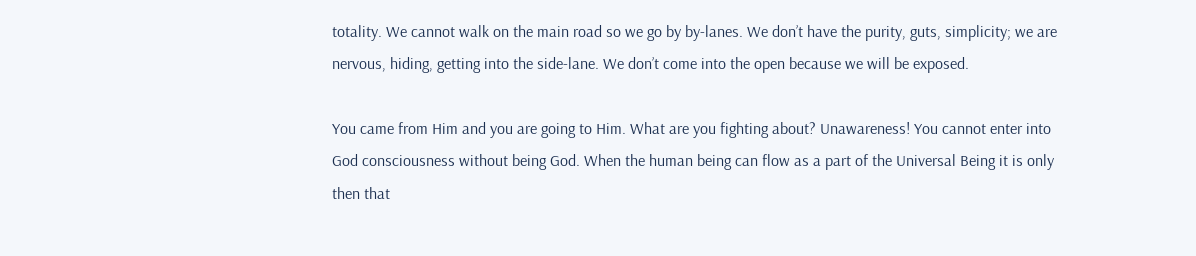totality. We cannot walk on the main road so we go by by-lanes. We don’t have the purity, guts, simplicity; we are nervous, hiding, getting into the side-lane. We don’t come into the open because we will be exposed.

You came from Him and you are going to Him. What are you fighting about? Unawareness! You cannot enter into God consciousness without being God. When the human being can flow as a part of the Universal Being it is only then that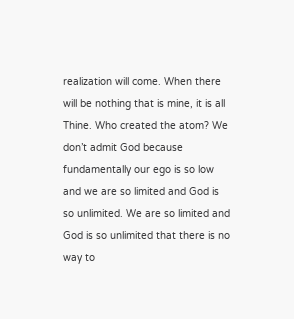realization will come. When there will be nothing that is mine, it is all Thine. Who created the atom? We don’t admit God because fundamentally our ego is so low and we are so limited and God is so unlimited. We are so limited and God is so unlimited that there is no way to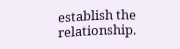establish the relationship.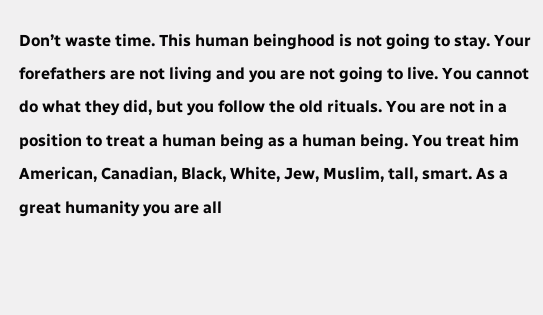Don’t waste time. This human beinghood is not going to stay. Your forefathers are not living and you are not going to live. You cannot do what they did, but you follow the old rituals. You are not in a position to treat a human being as a human being. You treat him American, Canadian, Black, White, Jew, Muslim, tall, smart. As a great humanity you are all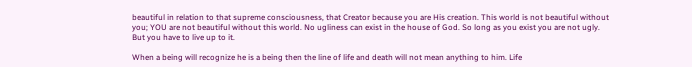beautiful in relation to that supreme consciousness, that Creator because you are His creation. This world is not beautiful without you; YOU are not beautiful without this world. No ugliness can exist in the house of God. So long as you exist you are not ugly. But you have to live up to it.

When a being will recognize he is a being then the line of life and death will not mean anything to him. Life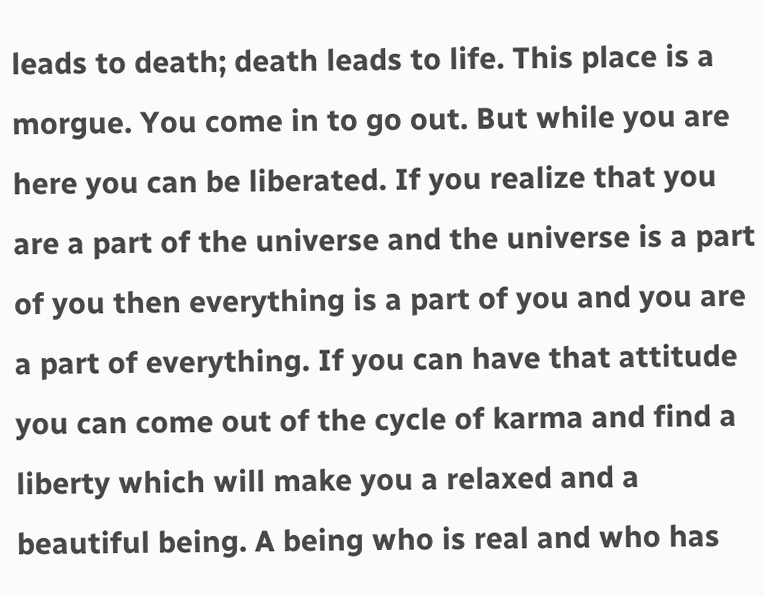leads to death; death leads to life. This place is a morgue. You come in to go out. But while you are here you can be liberated. If you realize that you are a part of the universe and the universe is a part of you then everything is a part of you and you are a part of everything. If you can have that attitude you can come out of the cycle of karma and find a liberty which will make you a relaxed and a beautiful being. A being who is real and who has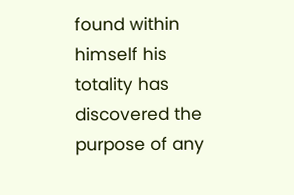found within himself his totality has discovered the purpose of any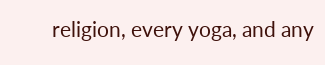religion, every yoga, and any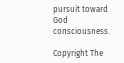pursuit toward God consciousness.

Copyright The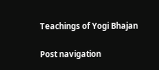Teachings of Yogi Bhajan

Post navigation